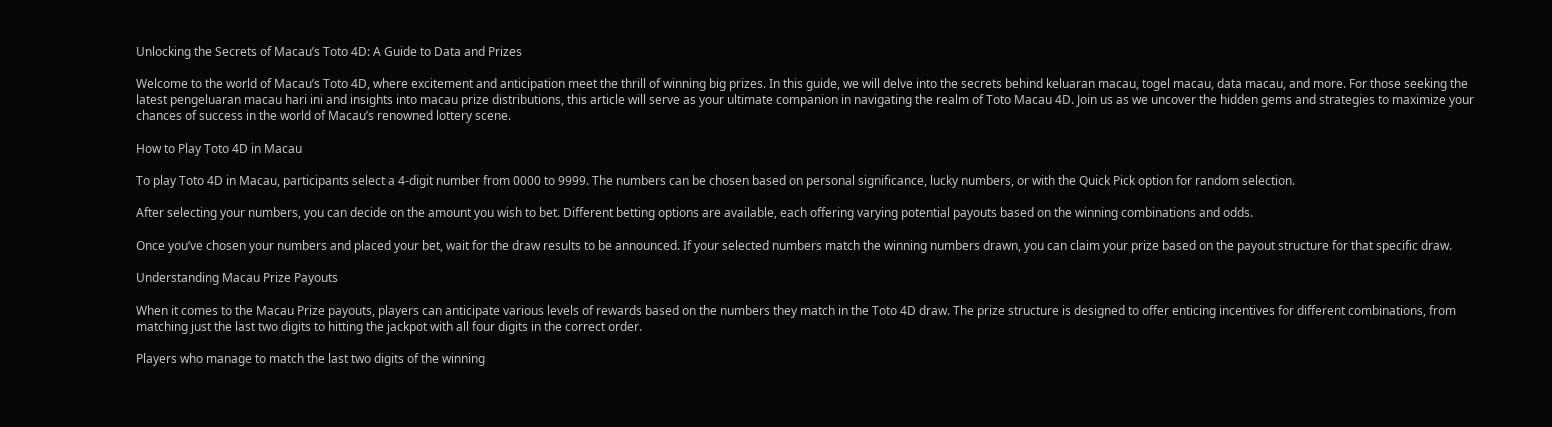Unlocking the Secrets of Macau’s Toto 4D: A Guide to Data and Prizes

Welcome to the world of Macau’s Toto 4D, where excitement and anticipation meet the thrill of winning big prizes. In this guide, we will delve into the secrets behind keluaran macau, togel macau, data macau, and more. For those seeking the latest pengeluaran macau hari ini and insights into macau prize distributions, this article will serve as your ultimate companion in navigating the realm of Toto Macau 4D. Join us as we uncover the hidden gems and strategies to maximize your chances of success in the world of Macau’s renowned lottery scene.

How to Play Toto 4D in Macau

To play Toto 4D in Macau, participants select a 4-digit number from 0000 to 9999. The numbers can be chosen based on personal significance, lucky numbers, or with the Quick Pick option for random selection.

After selecting your numbers, you can decide on the amount you wish to bet. Different betting options are available, each offering varying potential payouts based on the winning combinations and odds.

Once you’ve chosen your numbers and placed your bet, wait for the draw results to be announced. If your selected numbers match the winning numbers drawn, you can claim your prize based on the payout structure for that specific draw.

Understanding Macau Prize Payouts

When it comes to the Macau Prize payouts, players can anticipate various levels of rewards based on the numbers they match in the Toto 4D draw. The prize structure is designed to offer enticing incentives for different combinations, from matching just the last two digits to hitting the jackpot with all four digits in the correct order.

Players who manage to match the last two digits of the winning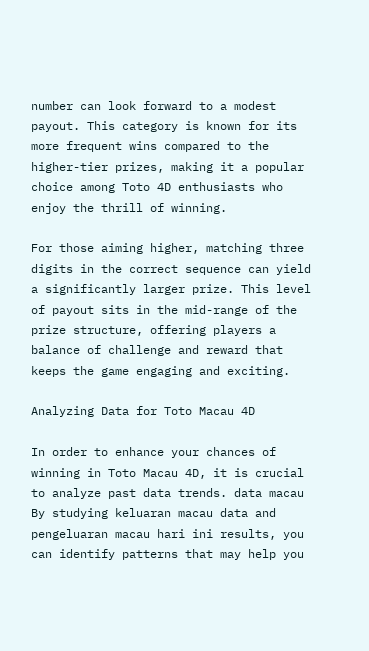number can look forward to a modest payout. This category is known for its more frequent wins compared to the higher-tier prizes, making it a popular choice among Toto 4D enthusiasts who enjoy the thrill of winning.

For those aiming higher, matching three digits in the correct sequence can yield a significantly larger prize. This level of payout sits in the mid-range of the prize structure, offering players a balance of challenge and reward that keeps the game engaging and exciting.

Analyzing Data for Toto Macau 4D

In order to enhance your chances of winning in Toto Macau 4D, it is crucial to analyze past data trends. data macau By studying keluaran macau data and pengeluaran macau hari ini results, you can identify patterns that may help you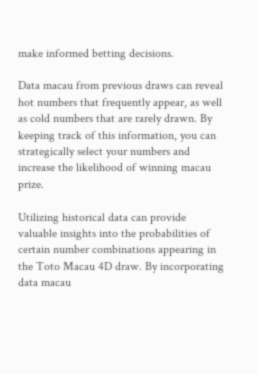make informed betting decisions.

Data macau from previous draws can reveal hot numbers that frequently appear, as well as cold numbers that are rarely drawn. By keeping track of this information, you can strategically select your numbers and increase the likelihood of winning macau prize.

Utilizing historical data can provide valuable insights into the probabilities of certain number combinations appearing in the Toto Macau 4D draw. By incorporating data macau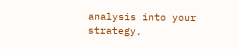analysis into your strategy,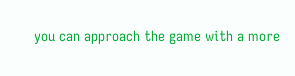you can approach the game with a more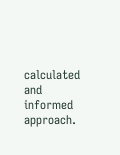calculated and informed approach.